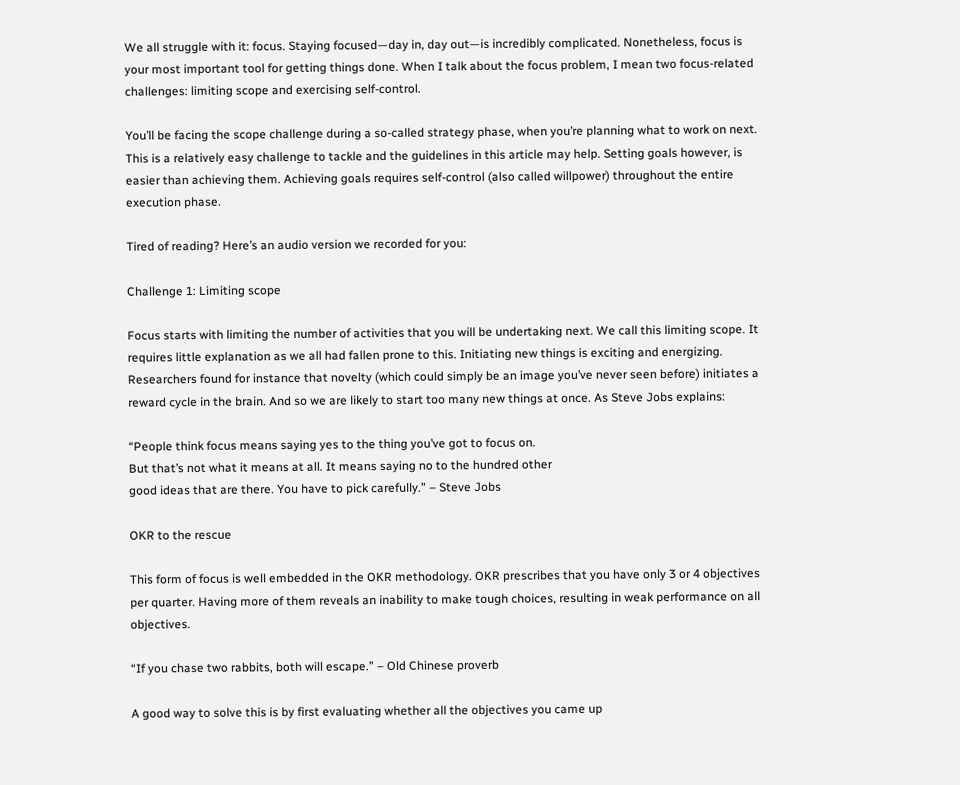We all struggle with it: focus. Staying focused—day in, day out—is incredibly complicated. Nonetheless, focus is your most important tool for getting things done. When I talk about the focus problem, I mean two focus-related challenges: limiting scope and exercising self-control.

You’ll be facing the scope challenge during a so-called strategy phase, when you’re planning what to work on next. This is a relatively easy challenge to tackle and the guidelines in this article may help. Setting goals however, is easier than achieving them. Achieving goals requires self-control (also called willpower) throughout the entire execution phase.

Tired of reading? Here’s an audio version we recorded for you:

Challenge 1: Limiting scope

Focus starts with limiting the number of activities that you will be undertaking next. We call this limiting scope. It requires little explanation as we all had fallen prone to this. Initiating new things is exciting and energizing. Researchers found for instance that novelty (which could simply be an image you’ve never seen before) initiates a reward cycle in the brain. And so we are likely to start too many new things at once. As Steve Jobs explains:

“People think focus means saying yes to the thing you’ve got to focus on.
But that’s not what it means at all. It means saying no to the hundred other
good ideas that are there. You have to pick carefully.” – Steve Jobs

OKR to the rescue

This form of focus is well embedded in the OKR methodology. OKR prescribes that you have only 3 or 4 objectives per quarter. Having more of them reveals an inability to make tough choices, resulting in weak performance on all objectives.

“If you chase two rabbits, both will escape.” – Old Chinese proverb

A good way to solve this is by first evaluating whether all the objectives you came up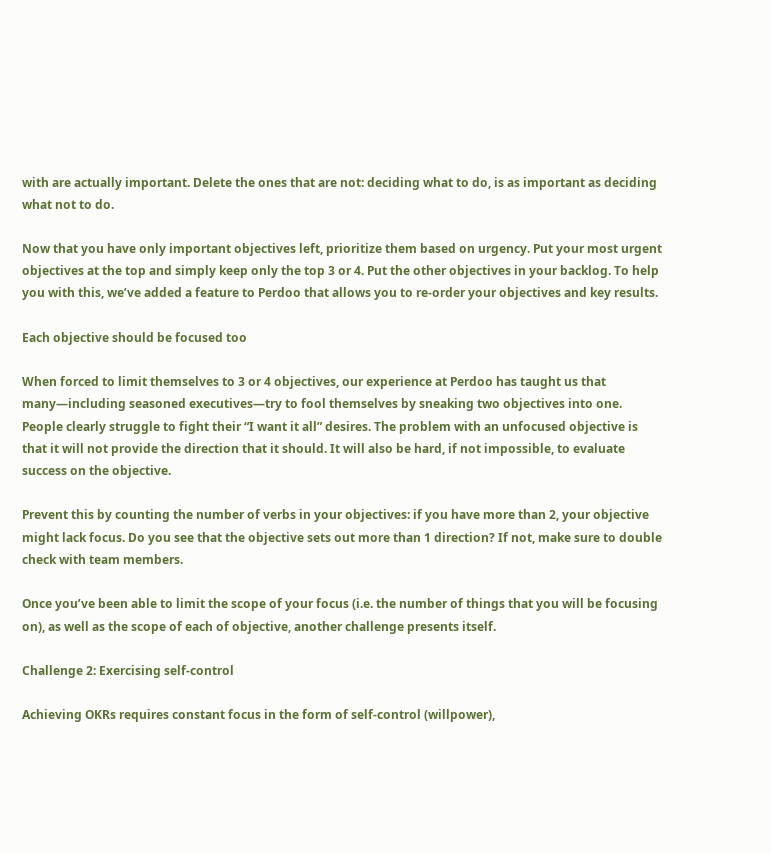with are actually important. Delete the ones that are not: deciding what to do, is as important as deciding what not to do.

Now that you have only important objectives left, prioritize them based on urgency. Put your most urgent objectives at the top and simply keep only the top 3 or 4. Put the other objectives in your backlog. To help you with this, we’ve added a feature to Perdoo that allows you to re-order your objectives and key results.

Each objective should be focused too

When forced to limit themselves to 3 or 4 objectives, our experience at Perdoo has taught us that many—including seasoned executives—try to fool themselves by sneaking two objectives into one. People clearly struggle to fight their “I want it all” desires. The problem with an unfocused objective is that it will not provide the direction that it should. It will also be hard, if not impossible, to evaluate success on the objective.

Prevent this by counting the number of verbs in your objectives: if you have more than 2, your objective might lack focus. Do you see that the objective sets out more than 1 direction? If not, make sure to double check with team members.

Once you’ve been able to limit the scope of your focus (i.e. the number of things that you will be focusing on), as well as the scope of each of objective, another challenge presents itself.

Challenge 2: Exercising self-control

Achieving OKRs requires constant focus in the form of self-control (willpower),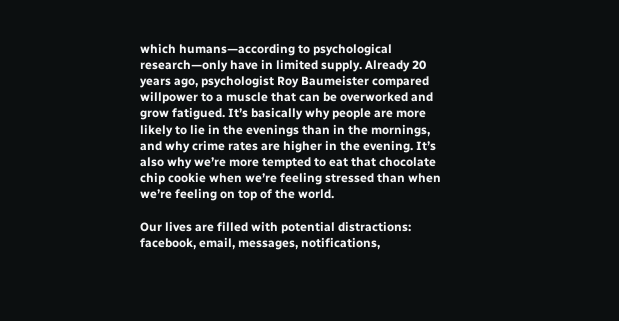which humans—according to psychological research—only have in limited supply. Already 20 years ago, psychologist Roy Baumeister compared willpower to a muscle that can be overworked and grow fatigued. It’s basically why people are more likely to lie in the evenings than in the mornings, and why crime rates are higher in the evening. It’s also why we’re more tempted to eat that chocolate chip cookie when we’re feeling stressed than when we’re feeling on top of the world.

Our lives are filled with potential distractions: facebook, email, messages, notifications,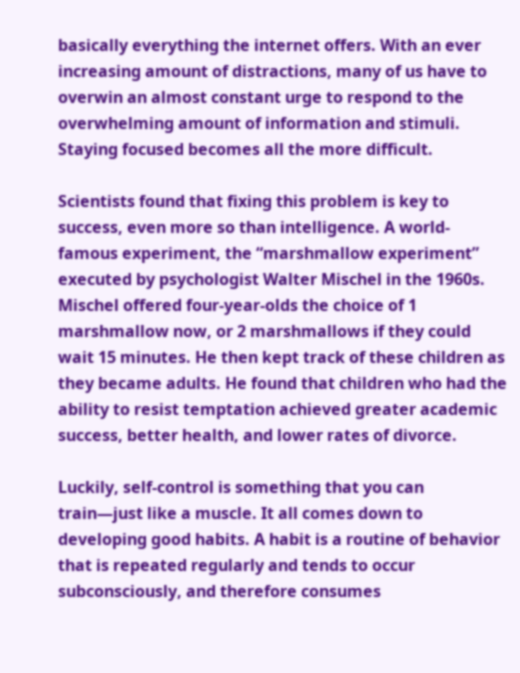basically everything the internet offers. With an ever increasing amount of distractions, many of us have to overwin an almost constant urge to respond to the overwhelming amount of information and stimuli. Staying focused becomes all the more difficult.

Scientists found that fixing this problem is key to success, even more so than intelligence. A world-famous experiment, the “marshmallow experiment” executed by psychologist Walter Mischel in the 1960s. Mischel offered four-year-olds the choice of 1 marshmallow now, or 2 marshmallows if they could wait 15 minutes. He then kept track of these children as they became adults. He found that children who had the ability to resist temptation achieved greater academic success, better health, and lower rates of divorce.

Luckily, self-control is something that you can train—just like a muscle. It all comes down to developing good habits. A habit is a routine of behavior that is repeated regularly and tends to occur subconsciously, and therefore consumes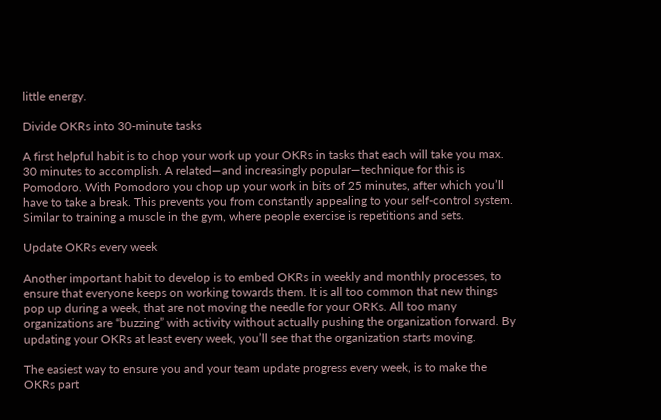little energy.

Divide OKRs into 30-minute tasks

A first helpful habit is to chop your work up your OKRs in tasks that each will take you max. 30 minutes to accomplish. A related—and increasingly popular—technique for this is Pomodoro. With Pomodoro you chop up your work in bits of 25 minutes, after which you’ll have to take a break. This prevents you from constantly appealing to your self-control system. Similar to training a muscle in the gym, where people exercise is repetitions and sets.

Update OKRs every week

Another important habit to develop is to embed OKRs in weekly and monthly processes, to ensure that everyone keeps on working towards them. It is all too common that new things pop up during a week, that are not moving the needle for your ORKs. All too many organizations are “buzzing” with activity without actually pushing the organization forward. By updating your OKRs at least every week, you’ll see that the organization starts moving.

The easiest way to ensure you and your team update progress every week, is to make the OKRs part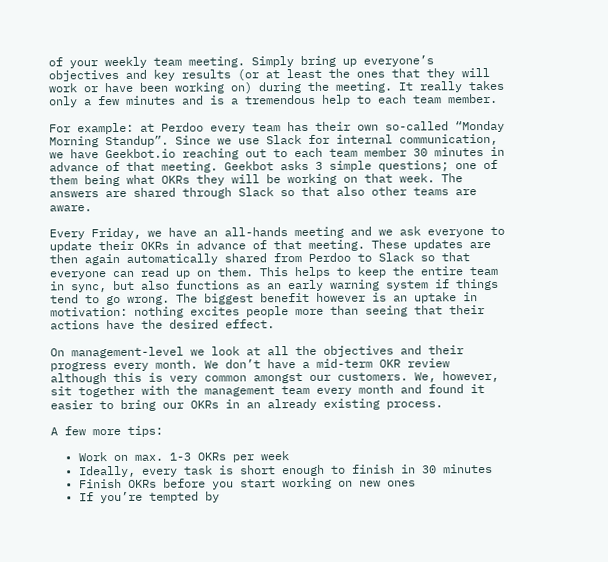of your weekly team meeting. Simply bring up everyone’s objectives and key results (or at least the ones that they will work or have been working on) during the meeting. It really takes only a few minutes and is a tremendous help to each team member.

For example: at Perdoo every team has their own so-called “Monday Morning Standup”. Since we use Slack for internal communication, we have Geekbot.io reaching out to each team member 30 minutes in advance of that meeting. Geekbot asks 3 simple questions; one of them being what OKRs they will be working on that week. The answers are shared through Slack so that also other teams are aware.

Every Friday, we have an all-hands meeting and we ask everyone to update their OKRs in advance of that meeting. These updates are then again automatically shared from Perdoo to Slack so that everyone can read up on them. This helps to keep the entire team in sync, but also functions as an early warning system if things tend to go wrong. The biggest benefit however is an uptake in motivation: nothing excites people more than seeing that their actions have the desired effect.

On management-level we look at all the objectives and their progress every month. We don’t have a mid-term OKR review although this is very common amongst our customers. We, however, sit together with the management team every month and found it easier to bring our OKRs in an already existing process.

A few more tips:

  • Work on max. 1-3 OKRs per week
  • Ideally, every task is short enough to finish in 30 minutes
  • Finish OKRs before you start working on new ones
  • If you’re tempted by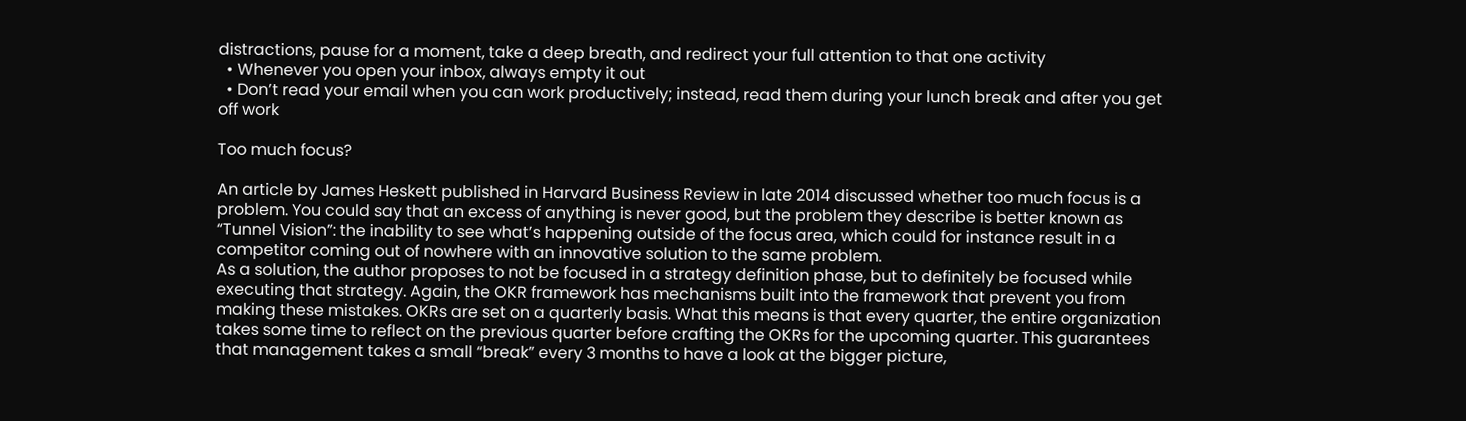distractions, pause for a moment, take a deep breath, and redirect your full attention to that one activity
  • Whenever you open your inbox, always empty it out
  • Don’t read your email when you can work productively; instead, read them during your lunch break and after you get off work

Too much focus?

An article by James Heskett published in Harvard Business Review in late 2014 discussed whether too much focus is a problem. You could say that an excess of anything is never good, but the problem they describe is better known as “Tunnel Vision”: the inability to see what’s happening outside of the focus area, which could for instance result in a competitor coming out of nowhere with an innovative solution to the same problem.
As a solution, the author proposes to not be focused in a strategy definition phase, but to definitely be focused while executing that strategy. Again, the OKR framework has mechanisms built into the framework that prevent you from making these mistakes. OKRs are set on a quarterly basis. What this means is that every quarter, the entire organization takes some time to reflect on the previous quarter before crafting the OKRs for the upcoming quarter. This guarantees that management takes a small “break” every 3 months to have a look at the bigger picture,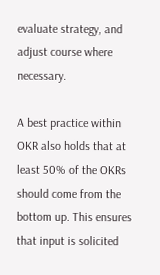evaluate strategy, and adjust course where necessary.

A best practice within OKR also holds that at least 50% of the OKRs should come from the bottom up. This ensures that input is solicited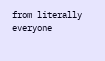from literally everyone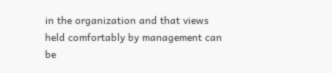in the organization and that views held comfortably by management can be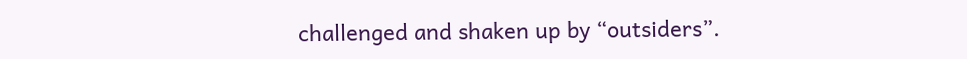challenged and shaken up by “outsiders”.